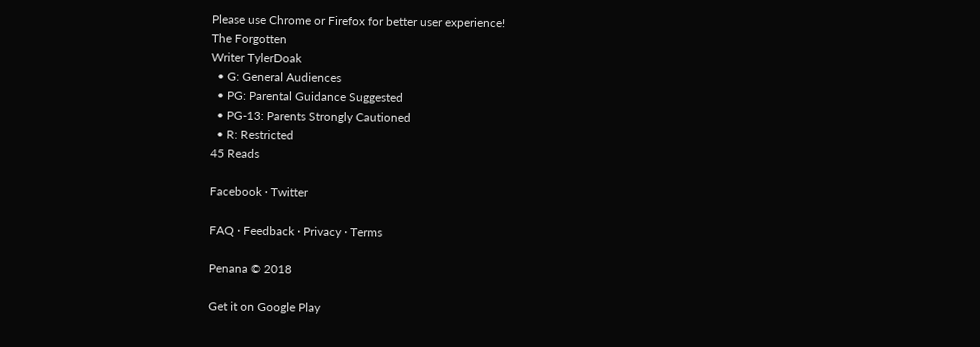Please use Chrome or Firefox for better user experience!
The Forgotten
Writer TylerDoak
  • G: General Audiences
  • PG: Parental Guidance Suggested
  • PG-13: Parents Strongly Cautioned
  • R: Restricted
45 Reads

Facebook · Twitter

FAQ · Feedback · Privacy · Terms

Penana © 2018

Get it on Google Play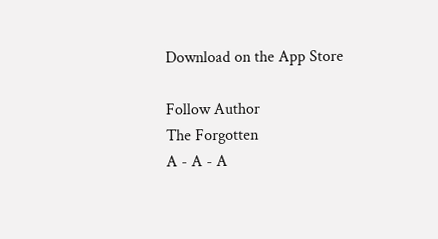Download on the App Store

Follow Author
The Forgotten
A - A - A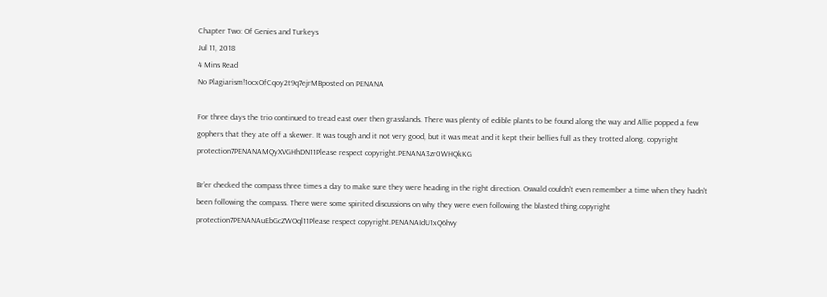Chapter Two: Of Genies and Turkeys
Jul 11, 2018
4 Mins Read
No Plagiarism!1ocxOfCqoy2t9q7ejrMBposted on PENANA

For three days the trio continued to tread east over then grasslands. There was plenty of edible plants to be found along the way and Allie popped a few gophers that they ate off a skewer. It was tough and it not very good, but it was meat and it kept their bellies full as they trotted along. copyright protection7PENANAMQyXVGHhDN11Please respect copyright.PENANA3zr0WHQkKG

Br’er checked the compass three times a day to make sure they were heading in the right direction. Oswald couldn't even remember a time when they hadn't been following the compass. There were some spirited discussions on why they were even following the blasted thing.copyright protection7PENANAuEbGcZWOql11Please respect copyright.PENANAIdU1xQ6hvy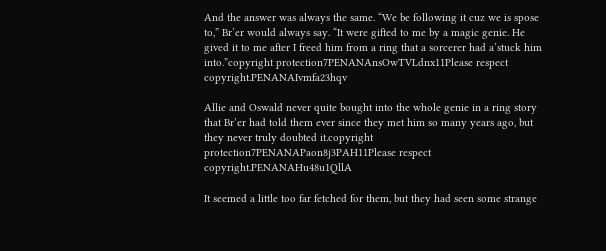And the answer was always the same. “We be following it cuz we is spose to,” Br’er would always say. “It were gifted to me by a magic genie. He gived it to me after I freed him from a ring that a sorcerer had a’stuck him into.”copyright protection7PENANAnsOwTVLdnx11Please respect copyright.PENANAIvmfa23hqv

Allie and Oswald never quite bought into the whole genie in a ring story that Br’er had told them ever since they met him so many years ago, but they never truly doubted it.copyright protection7PENANAPaon8j3PAH11Please respect copyright.PENANAHu48u1QllA

It seemed a little too far fetched for them, but they had seen some strange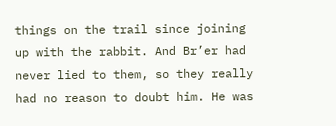things on the trail since joining up with the rabbit. And Br’er had never lied to them, so they really had no reason to doubt him. He was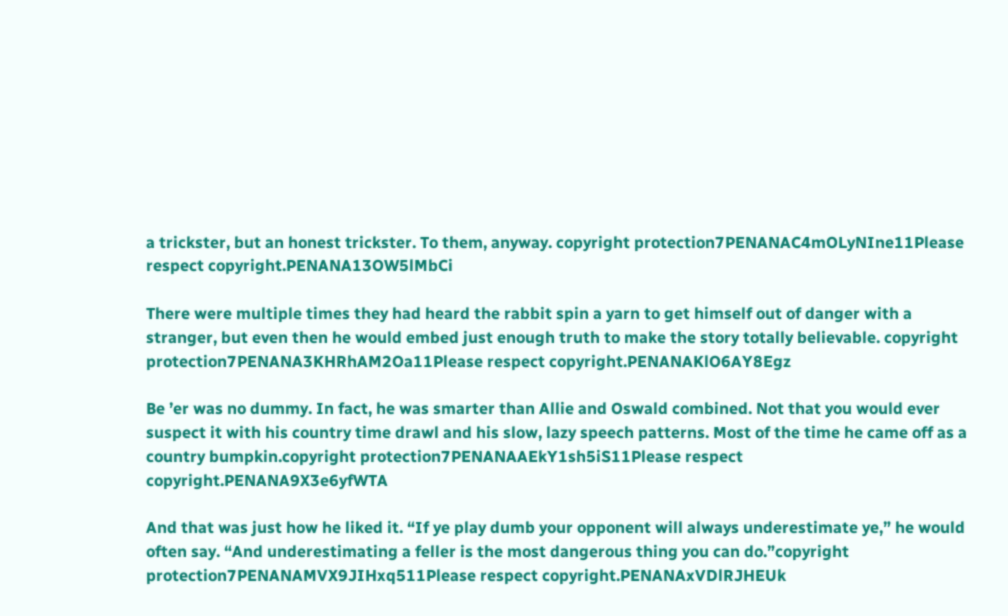a trickster, but an honest trickster. To them, anyway. copyright protection7PENANAC4mOLyNIne11Please respect copyright.PENANA13OW5lMbCi

There were multiple times they had heard the rabbit spin a yarn to get himself out of danger with a stranger, but even then he would embed just enough truth to make the story totally believable. copyright protection7PENANA3KHRhAM2Oa11Please respect copyright.PENANAKlO6AY8Egz

Be ’er was no dummy. In fact, he was smarter than Allie and Oswald combined. Not that you would ever suspect it with his country time drawl and his slow, lazy speech patterns. Most of the time he came off as a country bumpkin.copyright protection7PENANAAEkY1sh5iS11Please respect copyright.PENANA9X3e6yfWTA

And that was just how he liked it. “If ye play dumb your opponent will always underestimate ye,” he would often say. “And underestimating a feller is the most dangerous thing you can do.”copyright protection7PENANAMVX9JIHxq511Please respect copyright.PENANAxVDlRJHEUk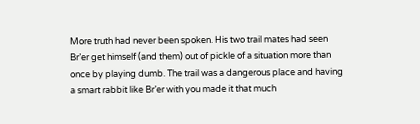More truth had never been spoken. His two trail mates had seen Br’er get himself (and them) out of pickle of a situation more than once by playing dumb. The trail was a dangerous place and having a smart rabbit like Br’er with you made it that much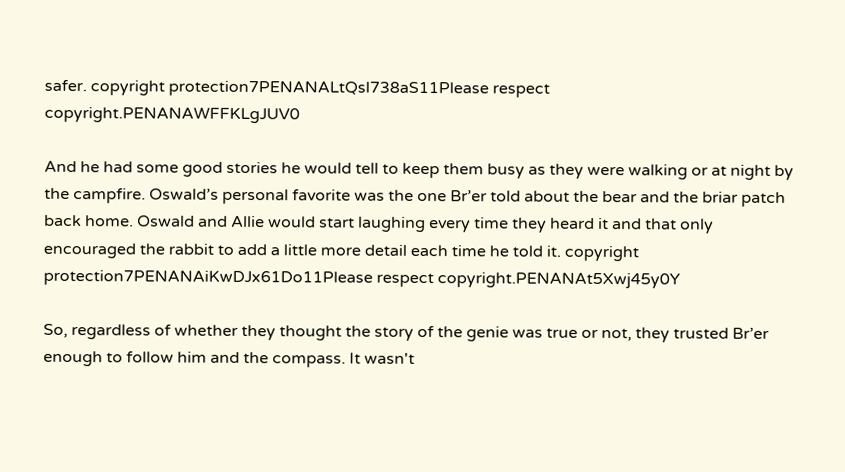safer. copyright protection7PENANALtQsl738aS11Please respect copyright.PENANAWFFKLgJUV0

And he had some good stories he would tell to keep them busy as they were walking or at night by the campfire. Oswald’s personal favorite was the one Br’er told about the bear and the briar patch back home. Oswald and Allie would start laughing every time they heard it and that only encouraged the rabbit to add a little more detail each time he told it. copyright protection7PENANAiKwDJx61Do11Please respect copyright.PENANAt5Xwj45y0Y

So, regardless of whether they thought the story of the genie was true or not, they trusted Br’er enough to follow him and the compass. It wasn't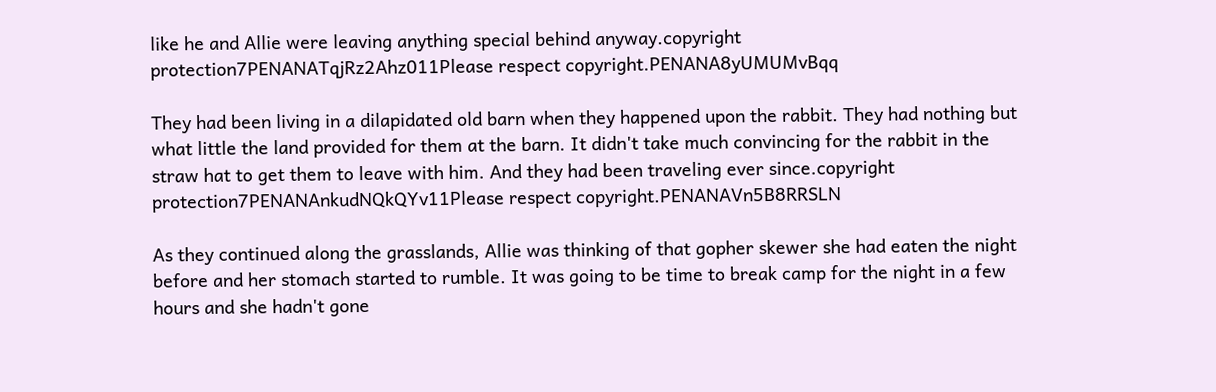like he and Allie were leaving anything special behind anyway.copyright protection7PENANATqjRz2Ahz011Please respect copyright.PENANA8yUMUMvBqq

They had been living in a dilapidated old barn when they happened upon the rabbit. They had nothing but what little the land provided for them at the barn. It didn't take much convincing for the rabbit in the straw hat to get them to leave with him. And they had been traveling ever since.copyright protection7PENANAnkudNQkQYv11Please respect copyright.PENANAVn5B8RRSLN

As they continued along the grasslands, Allie was thinking of that gopher skewer she had eaten the night before and her stomach started to rumble. It was going to be time to break camp for the night in a few hours and she hadn't gone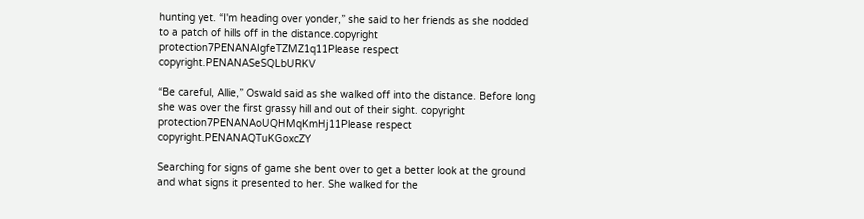hunting yet. “I'm heading over yonder,” she said to her friends as she nodded to a patch of hills off in the distance.copyright protection7PENANAIgfeTZMZ1q11Please respect copyright.PENANASeSQLbURKV

“Be careful, Allie,” Oswald said as she walked off into the distance. Before long she was over the first grassy hill and out of their sight. copyright protection7PENANAoUQHMqKmHj11Please respect copyright.PENANAQTuKGoxcZY

Searching for signs of game she bent over to get a better look at the ground and what signs it presented to her. She walked for the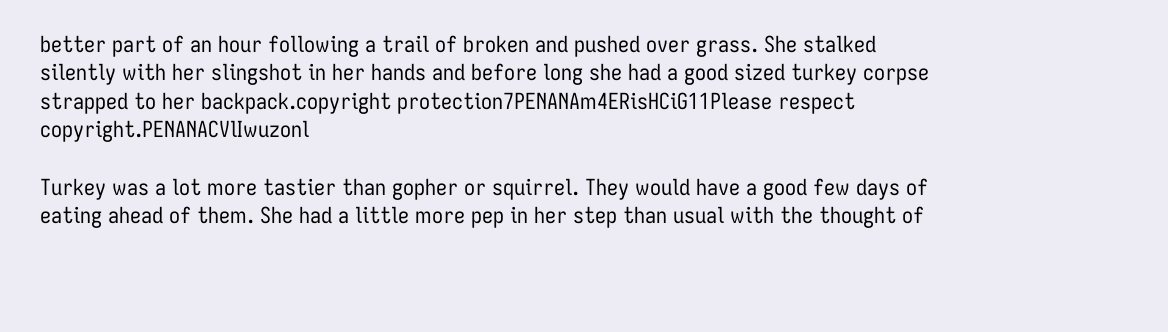better part of an hour following a trail of broken and pushed over grass. She stalked silently with her slingshot in her hands and before long she had a good sized turkey corpse strapped to her backpack.copyright protection7PENANAm4ERisHCiG11Please respect copyright.PENANACVlIwuzonl

Turkey was a lot more tastier than gopher or squirrel. They would have a good few days of eating ahead of them. She had a little more pep in her step than usual with the thought of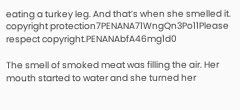eating a turkey leg. And that’s when she smelled it. copyright protection7PENANA71WngQn3Po11Please respect copyright.PENANAbfA46mg1d0

The smell of smoked meat was filling the air. Her mouth started to water and she turned her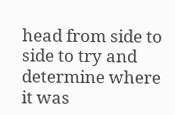head from side to side to try and determine where it was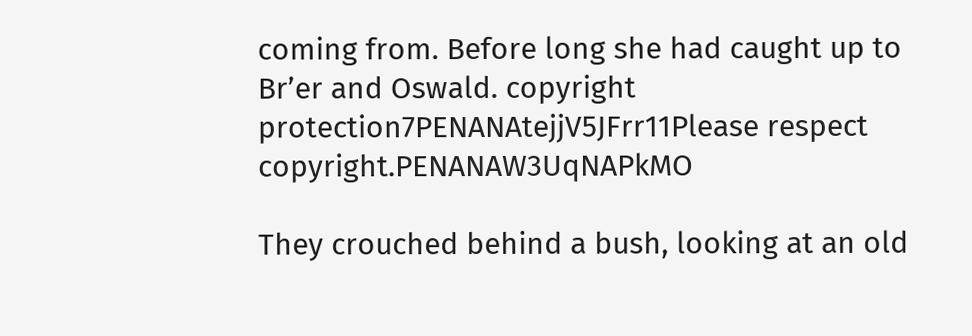coming from. Before long she had caught up to Br’er and Oswald. copyright protection7PENANAtejjV5JFrr11Please respect copyright.PENANAW3UqNAPkMO

They crouched behind a bush, looking at an old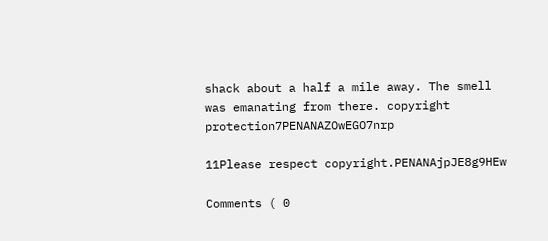shack about a half a mile away. The smell was emanating from there. copyright protection7PENANAZOwEGO7nrp

11Please respect copyright.PENANAjpJE8g9HEw

Comments ( 0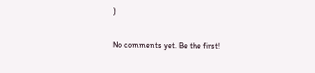)

No comments yet. Be the first!